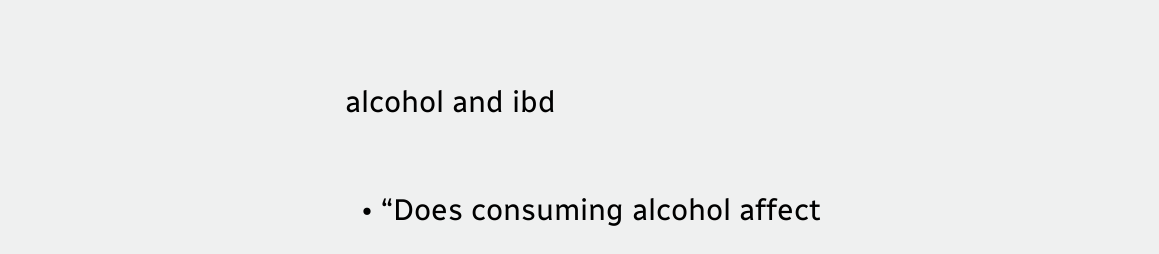alcohol and ibd

  • “Does consuming alcohol affect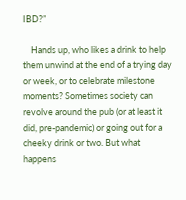IBD?”

    Hands up, who likes a drink to help them unwind at the end of a trying day or week, or to celebrate milestone moments? Sometimes society can revolve around the pub (or at least it did, pre-pandemic) or going out for a cheeky drink or two. But what happens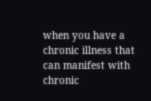when you have a chronic illness that can manifest with chronic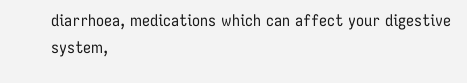diarrhoea, medications which can affect your digestive system,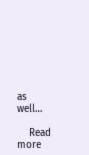as well…

    Read more